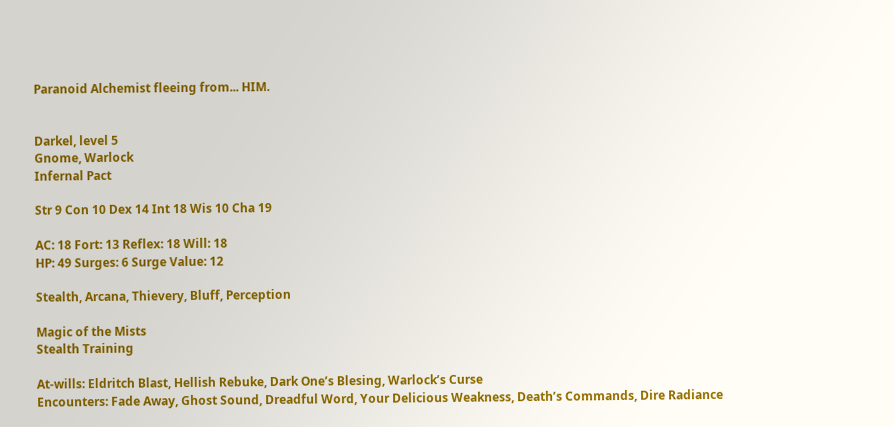Paranoid Alchemist fleeing from... HIM.


Darkel, level 5
Gnome, Warlock
Infernal Pact

Str 9 Con 10 Dex 14 Int 18 Wis 10 Cha 19

AC: 18 Fort: 13 Reflex: 18 Will: 18
HP: 49 Surges: 6 Surge Value: 12

Stealth, Arcana, Thievery, Bluff, Perception

Magic of the Mists
Stealth Training

At-wills: Eldritch Blast, Hellish Rebuke, Dark One’s Blesing, Warlock’s Curse
Encounters: Fade Away, Ghost Sound, Dreadful Word, Your Delicious Weakness, Death’s Commands, Dire Radiance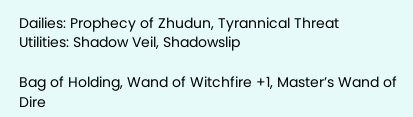Dailies: Prophecy of Zhudun, Tyrannical Threat
Utilities: Shadow Veil, Shadowslip

Bag of Holding, Wand of Witchfire +1, Master’s Wand of Dire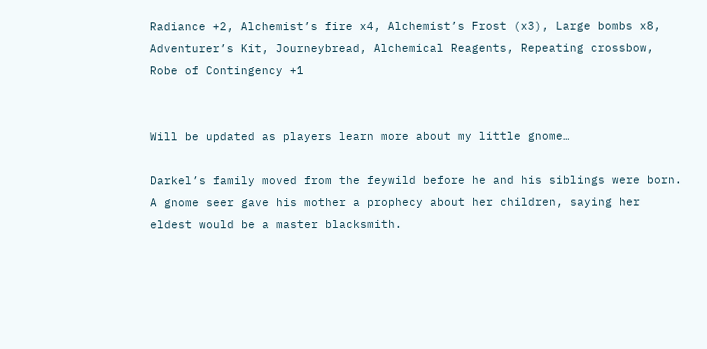Radiance +2, Alchemist’s fire x4, Alchemist’s Frost (x3), Large bombs x8, Adventurer’s Kit, Journeybread, Alchemical Reagents, Repeating crossbow, Robe of Contingency +1


Will be updated as players learn more about my little gnome…

Darkel’s family moved from the feywild before he and his siblings were born. A gnome seer gave his mother a prophecy about her children, saying her eldest would be a master blacksmith.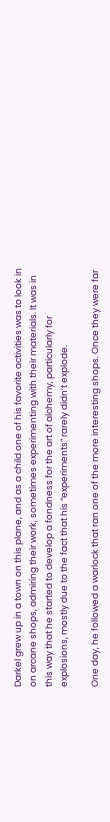Darkel grew up in a town on this plane, and as a child one of his favorite activities was to look in on arcane shops, admiring their work, sometimes experimenting with their materials. It was in this way that he started to develop a fondness for the art of alchemy, particularly for explosions, mostly due to the fact that his “experiments” rarely didn’t explode.

One day, he followed a warlock that ran one of the more interesting shops. Once they were far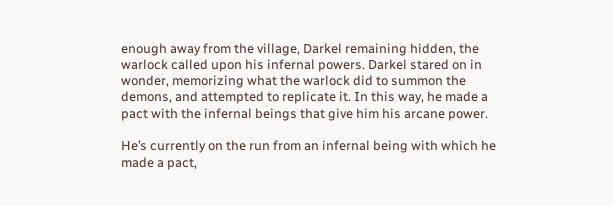enough away from the village, Darkel remaining hidden, the warlock called upon his infernal powers. Darkel stared on in wonder, memorizing what the warlock did to summon the demons, and attempted to replicate it. In this way, he made a pact with the infernal beings that give him his arcane power.

He’s currently on the run from an infernal being with which he made a pact,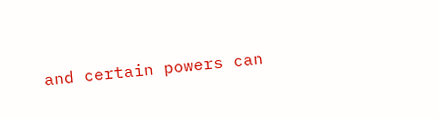and certain powers can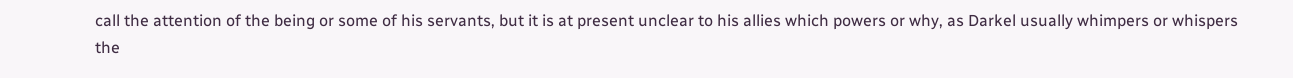call the attention of the being or some of his servants, but it is at present unclear to his allies which powers or why, as Darkel usually whimpers or whispers the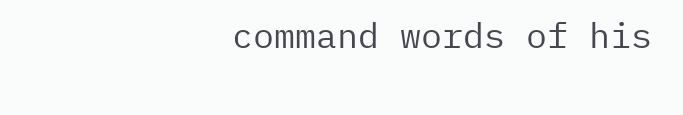command words of his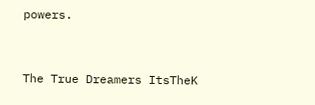powers.


The True Dreamers ItsTheK